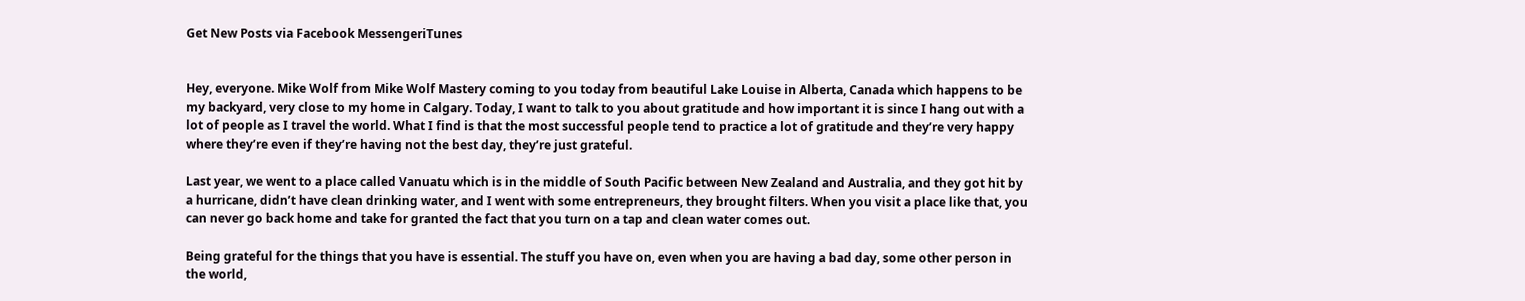Get New Posts via Facebook MessengeriTunes


Hey, everyone. Mike Wolf from Mike Wolf Mastery coming to you today from beautiful Lake Louise in Alberta, Canada which happens to be my backyard, very close to my home in Calgary. Today, I want to talk to you about gratitude and how important it is since I hang out with a lot of people as I travel the world. What I find is that the most successful people tend to practice a lot of gratitude and they’re very happy where they’re even if they’re having not the best day, they’re just grateful.

Last year, we went to a place called Vanuatu which is in the middle of South Pacific between New Zealand and Australia, and they got hit by a hurricane, didn’t have clean drinking water, and I went with some entrepreneurs, they brought filters. When you visit a place like that, you can never go back home and take for granted the fact that you turn on a tap and clean water comes out.

Being grateful for the things that you have is essential. The stuff you have on, even when you are having a bad day, some other person in the world,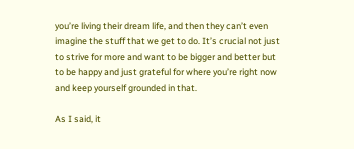you’re living their dream life, and then they can’t even imagine the stuff that we get to do. It’s crucial not just to strive for more and want to be bigger and better but to be happy and just grateful for where you’re right now and keep yourself grounded in that.

As I said, it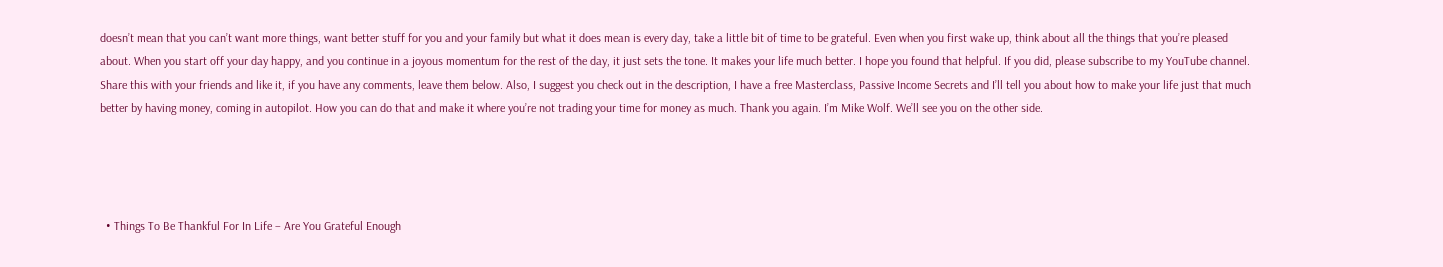doesn’t mean that you can’t want more things, want better stuff for you and your family but what it does mean is every day, take a little bit of time to be grateful. Even when you first wake up, think about all the things that you’re pleased about. When you start off your day happy, and you continue in a joyous momentum for the rest of the day, it just sets the tone. It makes your life much better. I hope you found that helpful. If you did, please subscribe to my YouTube channel. Share this with your friends and like it, if you have any comments, leave them below. Also, I suggest you check out in the description, I have a free Masterclass, Passive Income Secrets and I’ll tell you about how to make your life just that much better by having money, coming in autopilot. How you can do that and make it where you’re not trading your time for money as much. Thank you again. I’m Mike Wolf. We’ll see you on the other side.




  • Things To Be Thankful For In Life – Are You Grateful Enough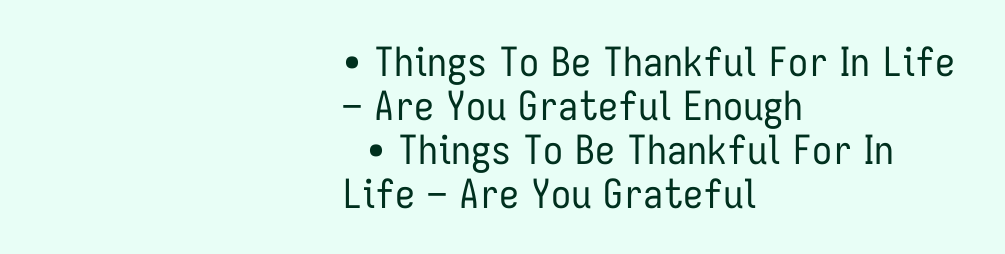• Things To Be Thankful For In Life – Are You Grateful Enough
  • Things To Be Thankful For In Life – Are You Grateful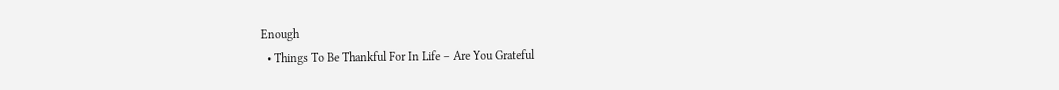Enough
  • Things To Be Thankful For In Life – Are You Grateful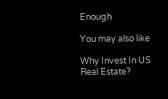Enough

You may also like

Why Invest In US Real Estate?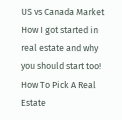US vs Canada Market
How I got started in real estate and why you should start too!
How To Pick A Real Estate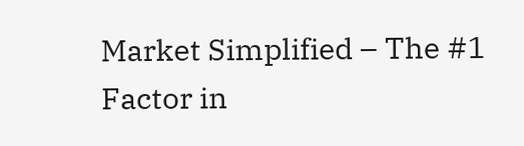Market Simplified – The #1 Factor in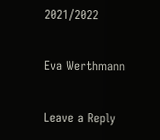2021/2022

Eva Werthmann

Leave a Reply